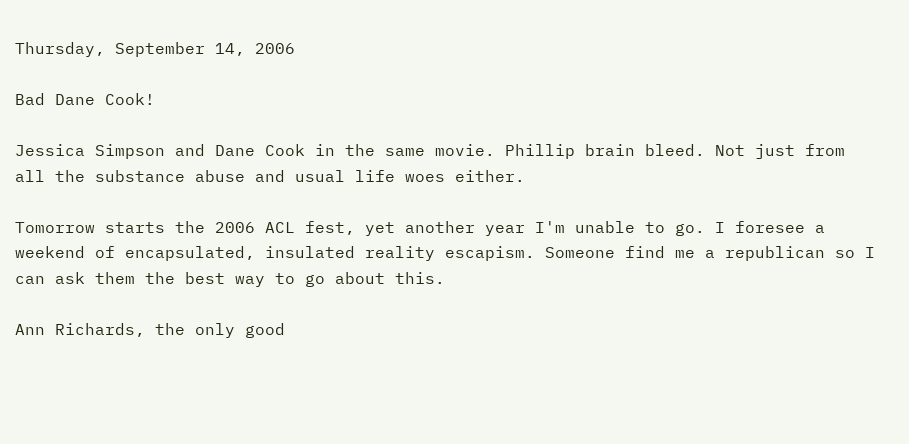Thursday, September 14, 2006

Bad Dane Cook!

Jessica Simpson and Dane Cook in the same movie. Phillip brain bleed. Not just from all the substance abuse and usual life woes either.

Tomorrow starts the 2006 ACL fest, yet another year I'm unable to go. I foresee a weekend of encapsulated, insulated reality escapism. Someone find me a republican so I can ask them the best way to go about this.

Ann Richards, the only good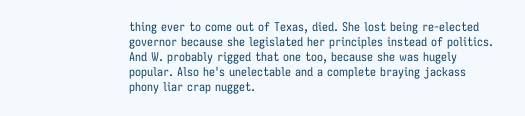thing ever to come out of Texas, died. She lost being re-elected governor because she legislated her principles instead of politics. And W. probably rigged that one too, because she was hugely popular. Also he's unelectable and a complete braying jackass phony liar crap nugget.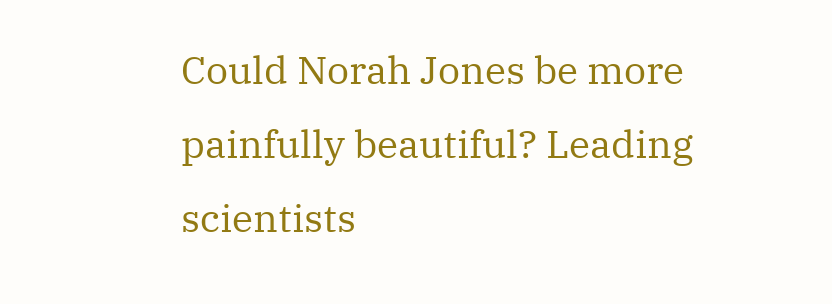Could Norah Jones be more painfully beautiful? Leading scientists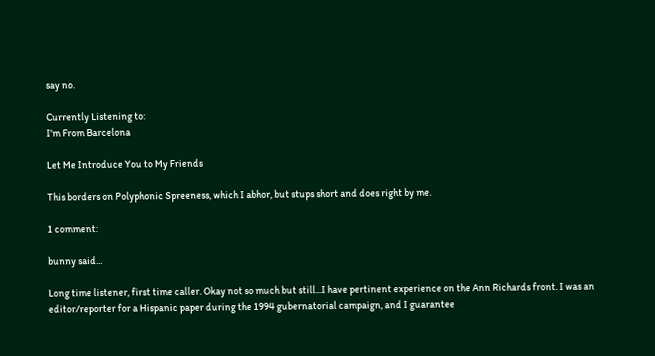say no.

Currently Listening to:
I'm From Barcelona

Let Me Introduce You to My Friends

This borders on Polyphonic Spreeness, which I abhor, but stups short and does right by me.

1 comment:

bunny said...

Long time listener, first time caller. Okay not so much but still...I have pertinent experience on the Ann Richards front. I was an editor/reporter for a Hispanic paper during the 1994 gubernatorial campaign, and I guarantee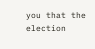you that the election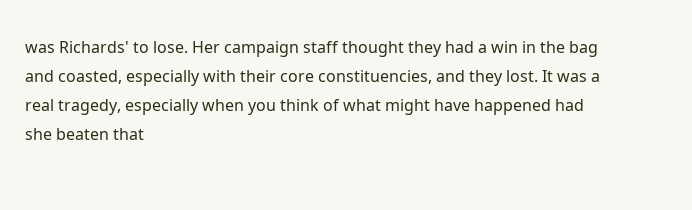was Richards' to lose. Her campaign staff thought they had a win in the bag and coasted, especially with their core constituencies, and they lost. It was a real tragedy, especially when you think of what might have happened had she beaten that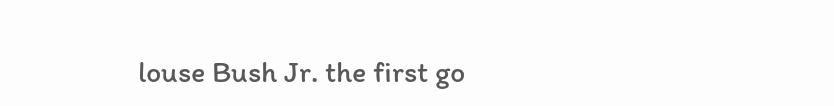louse Bush Jr. the first go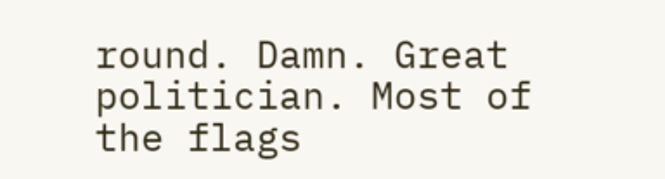round. Damn. Great politician. Most of the flags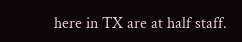here in TX are at half staff.